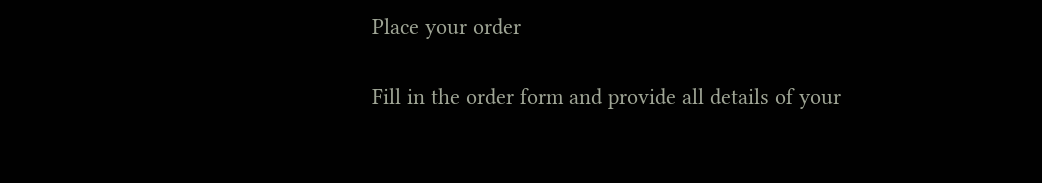Place your order

Fill in the order form and provide all details of your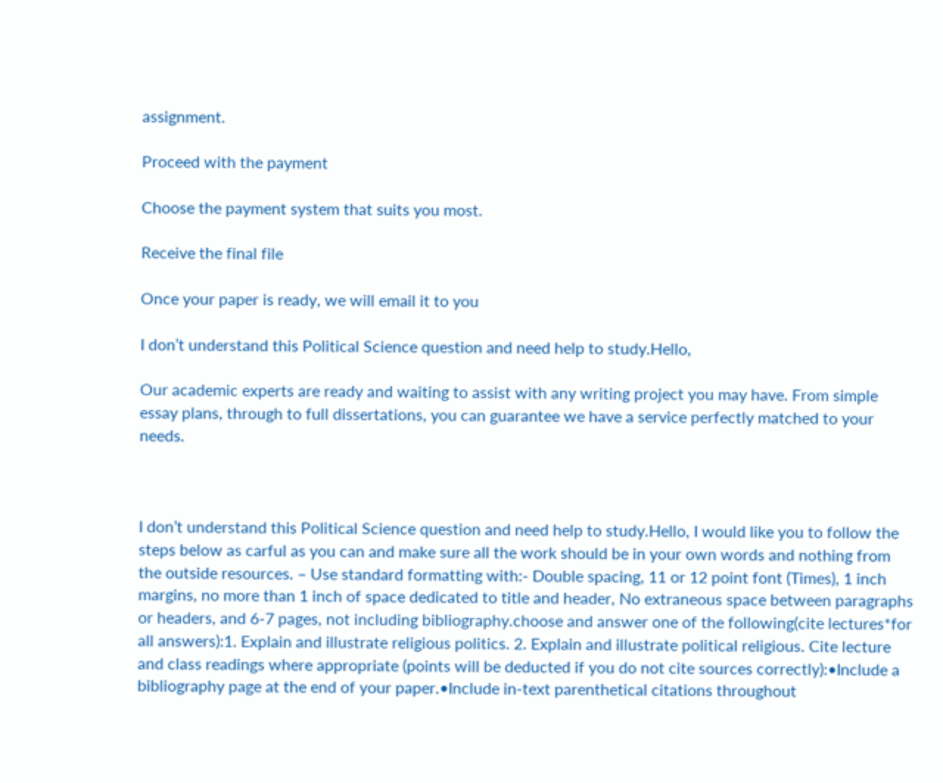assignment.

Proceed with the payment

Choose the payment system that suits you most.

Receive the final file

Once your paper is ready, we will email it to you

I don’t understand this Political Science question and need help to study.Hello,

Our academic experts are ready and waiting to assist with any writing project you may have. From simple essay plans, through to full dissertations, you can guarantee we have a service perfectly matched to your needs.



I don’t understand this Political Science question and need help to study.Hello, I would like you to follow the steps below as carful as you can and make sure all the work should be in your own words and nothing from the outside resources. – Use standard formatting with:- Double spacing, 11 or 12 point font (Times), 1 inch margins, no more than 1 inch of space dedicated to title and header, No extraneous space between paragraphs or headers, and 6-7 pages, not including bibliography.choose and answer one of the following(cite lectures*for all answers):1. Explain and illustrate religious politics. 2. Explain and illustrate political religious. Cite lecture and class readings where appropriate (points will be deducted if you do not cite sources correctly):•Include a bibliography page at the end of your paper.•Include in-text parenthetical citations throughout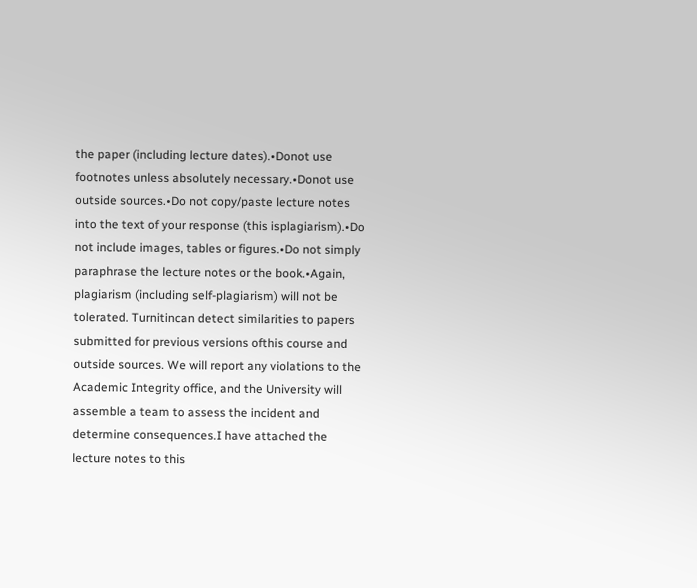the paper (including lecture dates).•Donot use footnotes unless absolutely necessary.•Donot use outside sources.•Do not copy/paste lecture notes into the text of your response (this isplagiarism).•Do not include images, tables or figures.•Do not simply paraphrase the lecture notes or the book.•Again, plagiarism (including self-plagiarism) will not be tolerated. Turnitincan detect similarities to papers submitted for previous versions ofthis course and outside sources. We will report any violations to the Academic Integrity office, and the University will assemble a team to assess the incident and determine consequences.I have attached the lecture notes to this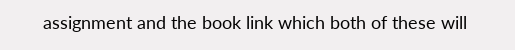assignment and the book link which both of these will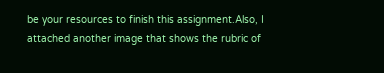be your resources to finish this assignment.Also, I attached another image that shows the rubric of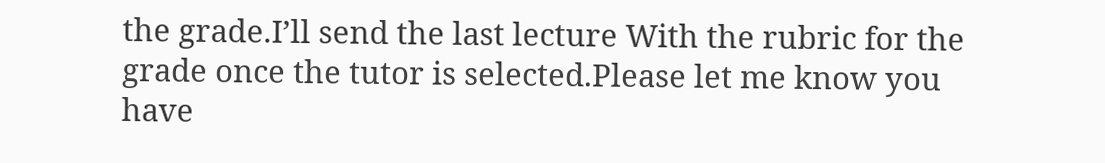the grade.I’ll send the last lecture With the rubric for the grade once the tutor is selected.Please let me know you have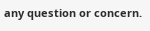any question or concern.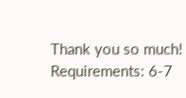Thank you so much!
Requirements: 6-7